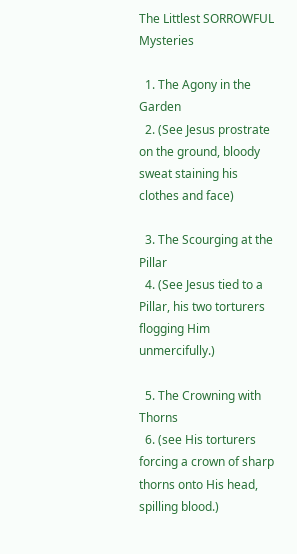The Littlest SORROWFUL Mysteries

  1. The Agony in the Garden
  2. (See Jesus prostrate on the ground, bloody sweat staining his clothes and face)

  3. The Scourging at the Pillar
  4. (See Jesus tied to a Pillar, his two torturers flogging Him unmercifully.)

  5. The Crowning with Thorns
  6. (see His torturers forcing a crown of sharp thorns onto His head, spilling blood.)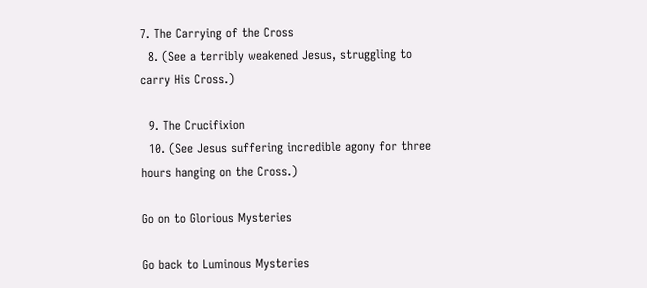7. The Carrying of the Cross
  8. (See a terribly weakened Jesus, struggling to carry His Cross.)

  9. The Crucifixion
  10. (See Jesus suffering incredible agony for three hours hanging on the Cross.)

Go on to Glorious Mysteries

Go back to Luminous Mysteries